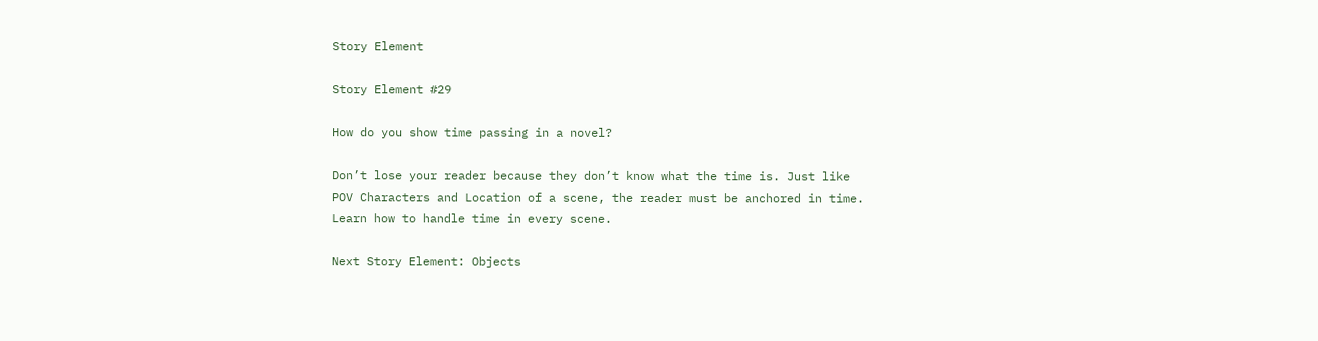Story Element

Story Element #29

How do you show time passing in a novel?

Don’t lose your reader because they don’t know what the time is. Just like POV Characters and Location of a scene, the reader must be anchored in time. Learn how to handle time in every scene.

Next Story Element: Objects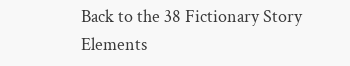Back to the 38 Fictionary Story Elements